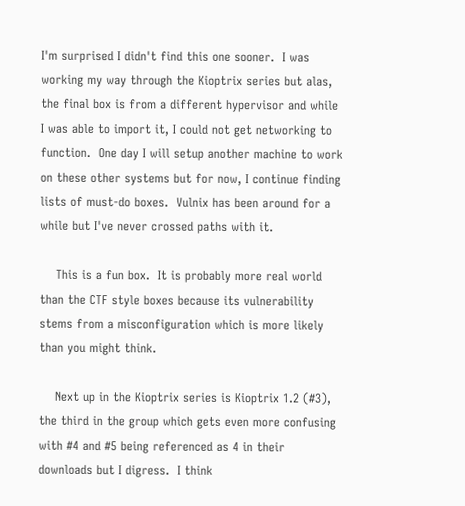I'm surprised I didn't find this one sooner.  I was working my way through the Kioptrix series but alas, the final box is from a different hypervisor and while I was able to import it, I could not get networking to function.  One day I will setup another machine to work on these other systems but for now, I continue finding lists of must-do boxes.  Vulnix has been around for a while but I've never crossed paths with it.

    This is a fun box.  It is probably more real world than the CTF style boxes because its vulnerability stems from a misconfiguration which is more likely than you might think.

    Next up in the Kioptrix series is Kioptrix 1.2 (#3), the third in the group which gets even more confusing with #4 and #5 being referenced as 4 in their downloads but I digress.  I think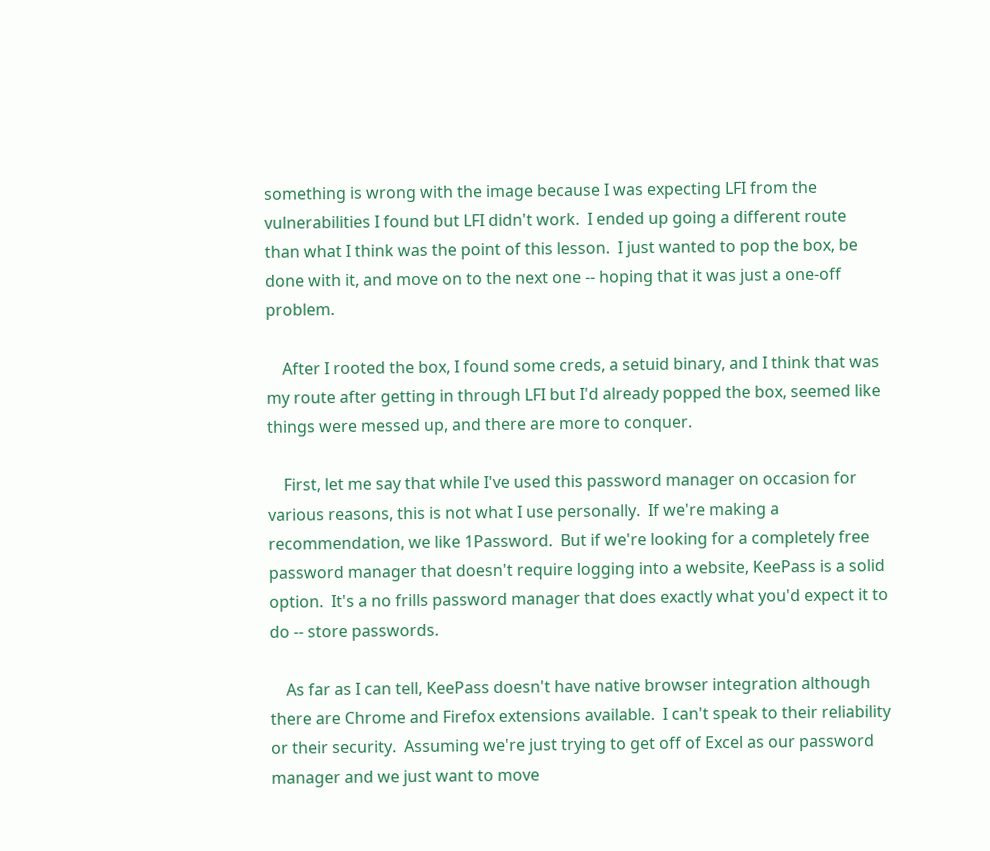something is wrong with the image because I was expecting LFI from the vulnerabilities I found but LFI didn't work.  I ended up going a different route than what I think was the point of this lesson.  I just wanted to pop the box, be done with it, and move on to the next one -- hoping that it was just a one-off problem.

    After I rooted the box, I found some creds, a setuid binary, and I think that was my route after getting in through LFI but I'd already popped the box, seemed like things were messed up, and there are more to conquer.

    First, let me say that while I've used this password manager on occasion for various reasons, this is not what I use personally.  If we're making a recommendation, we like 1Password.  But if we're looking for a completely free password manager that doesn't require logging into a website, KeePass is a solid option.  It's a no frills password manager that does exactly what you'd expect it to do -- store passwords.

    As far as I can tell, KeePass doesn't have native browser integration although there are Chrome and Firefox extensions available.  I can't speak to their reliability or their security.  Assuming we're just trying to get off of Excel as our password manager and we just want to move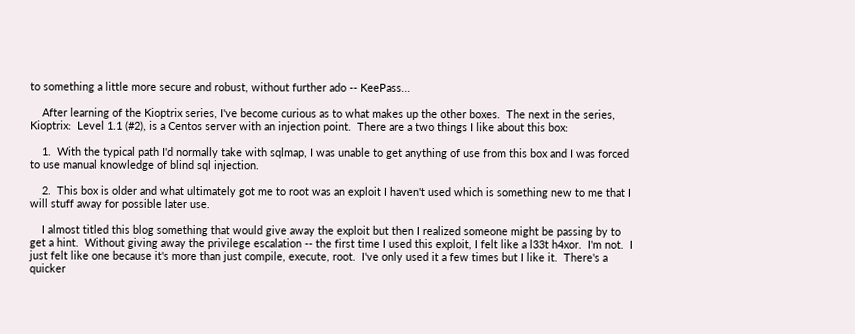to something a little more secure and robust, without further ado -- KeePass...

    After learning of the Kioptrix series, I've become curious as to what makes up the other boxes.  The next in the series, Kioptrix:  Level 1.1 (#2), is a Centos server with an injection point.  There are a two things I like about this box:

    1.  With the typical path I'd normally take with sqlmap, I was unable to get anything of use from this box and I was forced to use manual knowledge of blind sql injection.

    2.  This box is older and what ultimately got me to root was an exploit I haven't used which is something new to me that I will stuff away for possible later use.

    I almost titled this blog something that would give away the exploit but then I realized someone might be passing by to get a hint.  Without giving away the privilege escalation -- the first time I used this exploit, I felt like a l33t h4xor.  I'm not.  I just felt like one because it's more than just compile, execute, root.  I've only used it a few times but I like it.  There's a quicker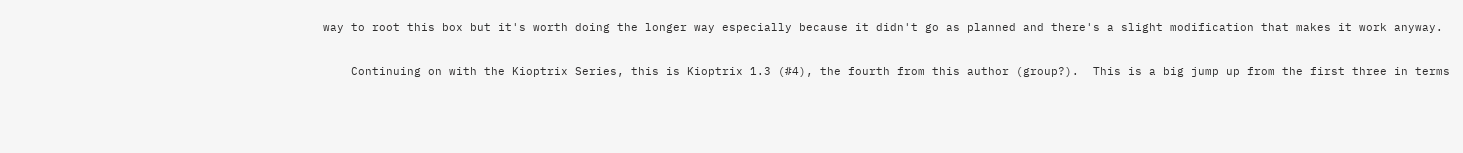way to root this box but it's worth doing the longer way especially because it didn't go as planned and there's a slight modification that makes it work anyway.

    Continuing on with the Kioptrix Series, this is Kioptrix 1.3 (#4), the fourth from this author (group?).  This is a big jump up from the first three in terms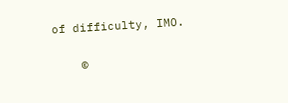of difficulty, IMO.

    ©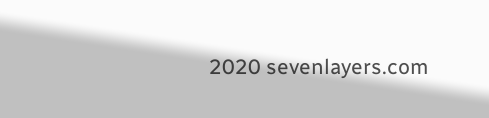2020 sevenlayers.com